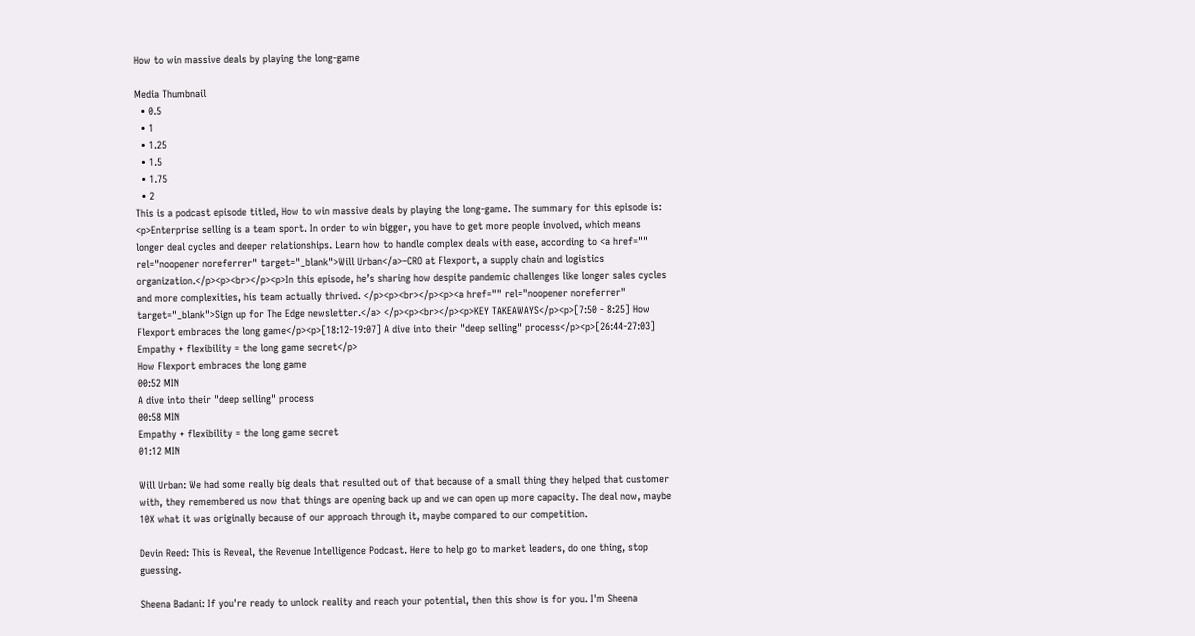How to win massive deals by playing the long-game

Media Thumbnail
  • 0.5
  • 1
  • 1.25
  • 1.5
  • 1.75
  • 2
This is a podcast episode titled, How to win massive deals by playing the long-game. The summary for this episode is: <p>Enterprise selling is a team sport. In order to win bigger, you have to get more people involved, which means longer deal cycles and deeper relationships. Learn how to handle complex deals with ease, according to <a href="" rel="noopener noreferrer" target="_blank">Will Urban</a>–CRO at Flexport, a supply chain and logistics organization.</p><p><br></p><p>In this episode, he’s sharing how despite pandemic challenges like longer sales cycles and more complexities, his team actually thrived. </p><p><br></p><p><a href="" rel="noopener noreferrer" target="_blank">Sign up for The Edge newsletter.</a> </p><p><br></p><p>KEY TAKEAWAYS</p><p>[7:50 - 8:25] How Flexport embraces the long game</p><p>[18:12-19:07] A dive into their "deep selling" process</p><p>[26:44-27:03] Empathy + flexibility = the long game secret</p>
How Flexport embraces the long game
00:52 MIN
A dive into their "deep selling" process
00:58 MIN
Empathy + flexibility = the long game secret
01:12 MIN

Will Urban: We had some really big deals that resulted out of that because of a small thing they helped that customer with, they remembered us now that things are opening back up and we can open up more capacity. The deal now, maybe 10X what it was originally because of our approach through it, maybe compared to our competition.

Devin Reed: This is Reveal, the Revenue Intelligence Podcast. Here to help go to market leaders, do one thing, stop guessing.

Sheena Badani: If you're ready to unlock reality and reach your potential, then this show is for you. I'm Sheena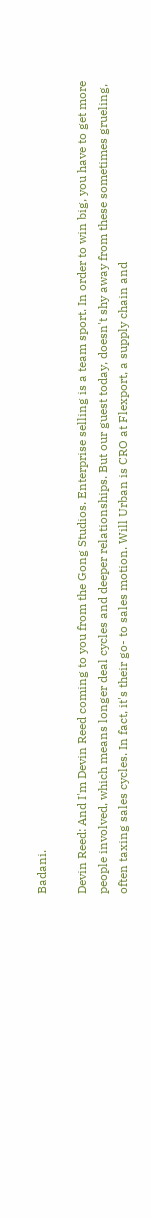Badani.

Devin Reed: And I'm Devin Reed coming to you from the Gong Studios. Enterprise selling is a team sport. In order to win big, you have to get more people involved, which means longer deal cycles and deeper relationships. But our guest today, doesn't shy away from these sometimes grueling, often taxing sales cycles. In fact, it's their go- to sales motion. Will Urban is CRO at Flexport, a supply chain and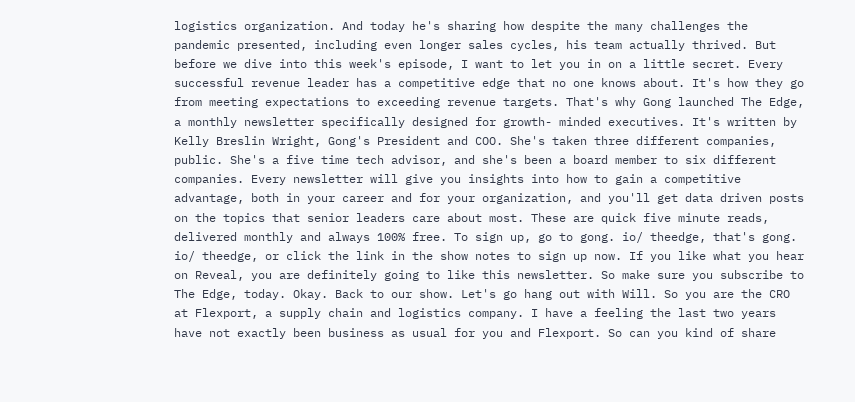logistics organization. And today he's sharing how despite the many challenges the pandemic presented, including even longer sales cycles, his team actually thrived. But before we dive into this week's episode, I want to let you in on a little secret. Every successful revenue leader has a competitive edge that no one knows about. It's how they go from meeting expectations to exceeding revenue targets. That's why Gong launched The Edge, a monthly newsletter specifically designed for growth- minded executives. It's written by Kelly Breslin Wright, Gong's President and COO. She's taken three different companies, public. She's a five time tech advisor, and she's been a board member to six different companies. Every newsletter will give you insights into how to gain a competitive advantage, both in your career and for your organization, and you'll get data driven posts on the topics that senior leaders care about most. These are quick five minute reads, delivered monthly and always 100% free. To sign up, go to gong. io/ theedge, that's gong. io/ theedge, or click the link in the show notes to sign up now. If you like what you hear on Reveal, you are definitely going to like this newsletter. So make sure you subscribe to The Edge, today. Okay. Back to our show. Let's go hang out with Will. So you are the CRO at Flexport, a supply chain and logistics company. I have a feeling the last two years have not exactly been business as usual for you and Flexport. So can you kind of share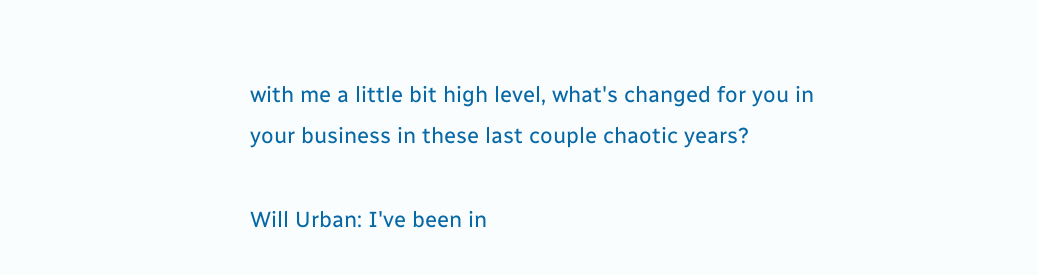with me a little bit high level, what's changed for you in your business in these last couple chaotic years?

Will Urban: I've been in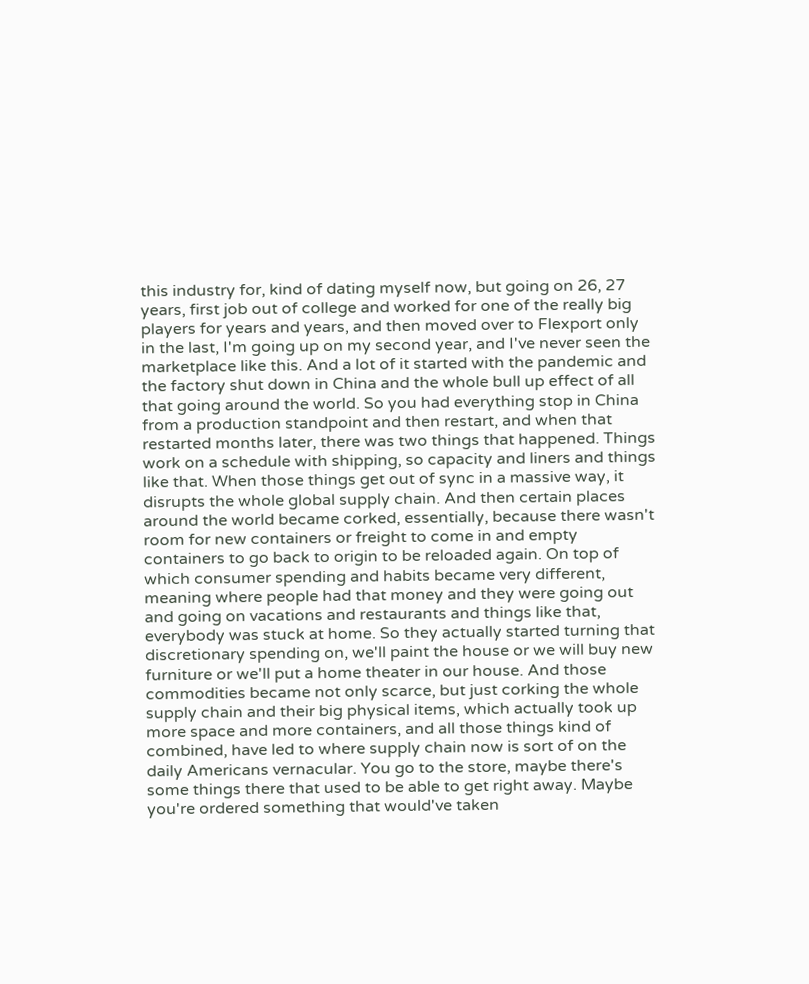this industry for, kind of dating myself now, but going on 26, 27 years, first job out of college and worked for one of the really big players for years and years, and then moved over to Flexport only in the last, I'm going up on my second year, and I've never seen the marketplace like this. And a lot of it started with the pandemic and the factory shut down in China and the whole bull up effect of all that going around the world. So you had everything stop in China from a production standpoint and then restart, and when that restarted months later, there was two things that happened. Things work on a schedule with shipping, so capacity and liners and things like that. When those things get out of sync in a massive way, it disrupts the whole global supply chain. And then certain places around the world became corked, essentially, because there wasn't room for new containers or freight to come in and empty containers to go back to origin to be reloaded again. On top of which consumer spending and habits became very different, meaning where people had that money and they were going out and going on vacations and restaurants and things like that, everybody was stuck at home. So they actually started turning that discretionary spending on, we'll paint the house or we will buy new furniture or we'll put a home theater in our house. And those commodities became not only scarce, but just corking the whole supply chain and their big physical items, which actually took up more space and more containers, and all those things kind of combined, have led to where supply chain now is sort of on the daily Americans vernacular. You go to the store, maybe there's some things there that used to be able to get right away. Maybe you're ordered something that would've taken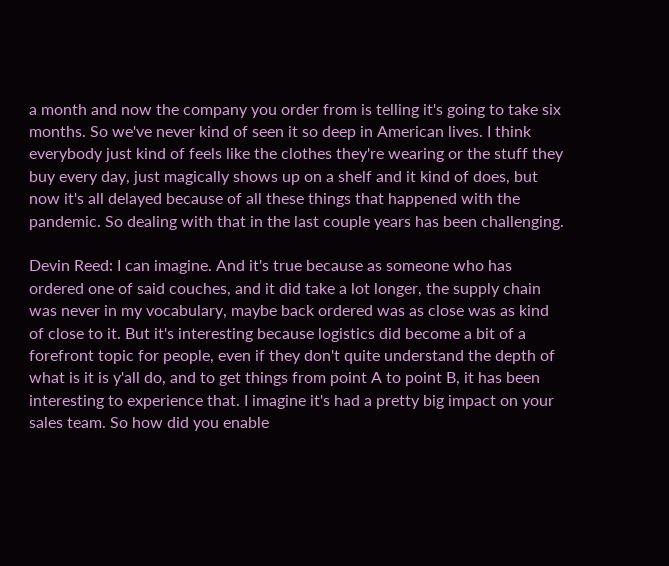a month and now the company you order from is telling it's going to take six months. So we've never kind of seen it so deep in American lives. I think everybody just kind of feels like the clothes they're wearing or the stuff they buy every day, just magically shows up on a shelf and it kind of does, but now it's all delayed because of all these things that happened with the pandemic. So dealing with that in the last couple years has been challenging.

Devin Reed: I can imagine. And it's true because as someone who has ordered one of said couches, and it did take a lot longer, the supply chain was never in my vocabulary, maybe back ordered was as close was as kind of close to it. But it's interesting because logistics did become a bit of a forefront topic for people, even if they don't quite understand the depth of what is it is y'all do, and to get things from point A to point B, it has been interesting to experience that. I imagine it's had a pretty big impact on your sales team. So how did you enable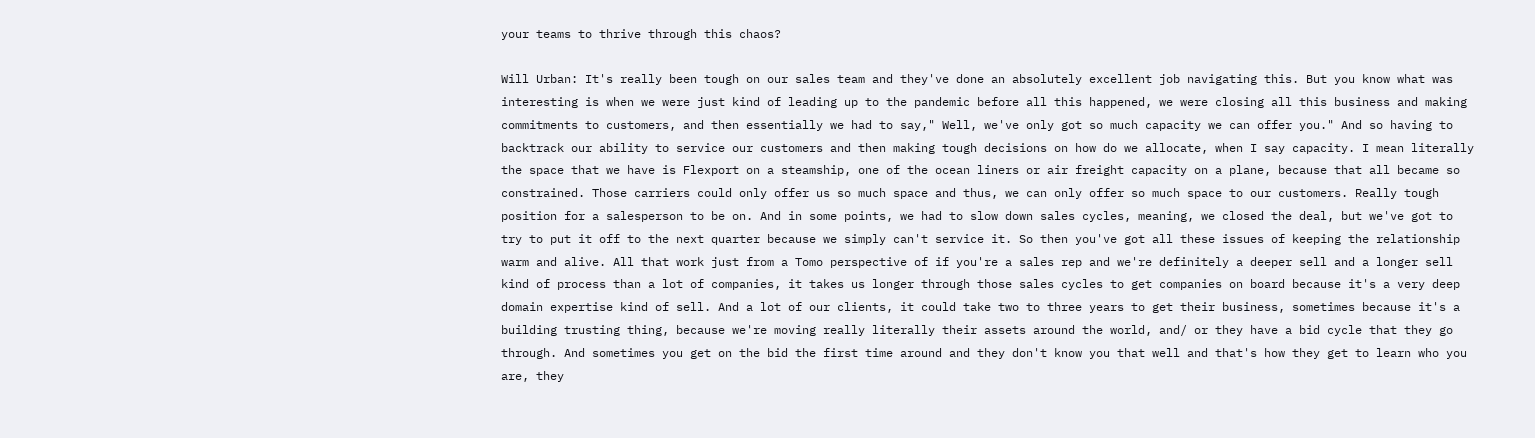your teams to thrive through this chaos?

Will Urban: It's really been tough on our sales team and they've done an absolutely excellent job navigating this. But you know what was interesting is when we were just kind of leading up to the pandemic before all this happened, we were closing all this business and making commitments to customers, and then essentially we had to say," Well, we've only got so much capacity we can offer you." And so having to backtrack our ability to service our customers and then making tough decisions on how do we allocate, when I say capacity. I mean literally the space that we have is Flexport on a steamship, one of the ocean liners or air freight capacity on a plane, because that all became so constrained. Those carriers could only offer us so much space and thus, we can only offer so much space to our customers. Really tough position for a salesperson to be on. And in some points, we had to slow down sales cycles, meaning, we closed the deal, but we've got to try to put it off to the next quarter because we simply can't service it. So then you've got all these issues of keeping the relationship warm and alive. All that work just from a Tomo perspective of if you're a sales rep and we're definitely a deeper sell and a longer sell kind of process than a lot of companies, it takes us longer through those sales cycles to get companies on board because it's a very deep domain expertise kind of sell. And a lot of our clients, it could take two to three years to get their business, sometimes because it's a building trusting thing, because we're moving really literally their assets around the world, and/ or they have a bid cycle that they go through. And sometimes you get on the bid the first time around and they don't know you that well and that's how they get to learn who you are, they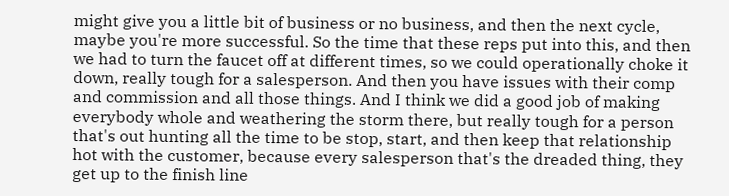might give you a little bit of business or no business, and then the next cycle, maybe you're more successful. So the time that these reps put into this, and then we had to turn the faucet off at different times, so we could operationally choke it down, really tough for a salesperson. And then you have issues with their comp and commission and all those things. And I think we did a good job of making everybody whole and weathering the storm there, but really tough for a person that's out hunting all the time to be stop, start, and then keep that relationship hot with the customer, because every salesperson that's the dreaded thing, they get up to the finish line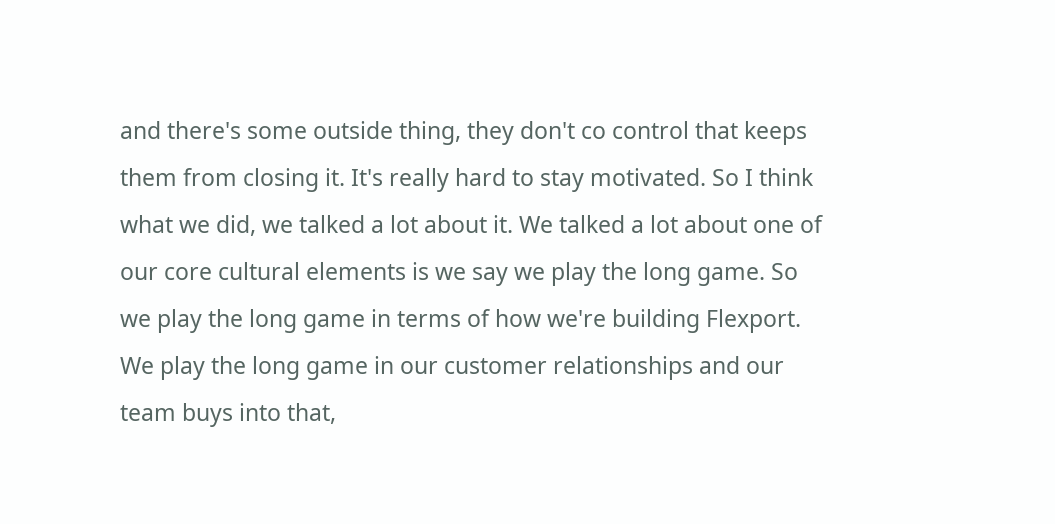and there's some outside thing, they don't co control that keeps them from closing it. It's really hard to stay motivated. So I think what we did, we talked a lot about it. We talked a lot about one of our core cultural elements is we say we play the long game. So we play the long game in terms of how we're building Flexport. We play the long game in our customer relationships and our team buys into that,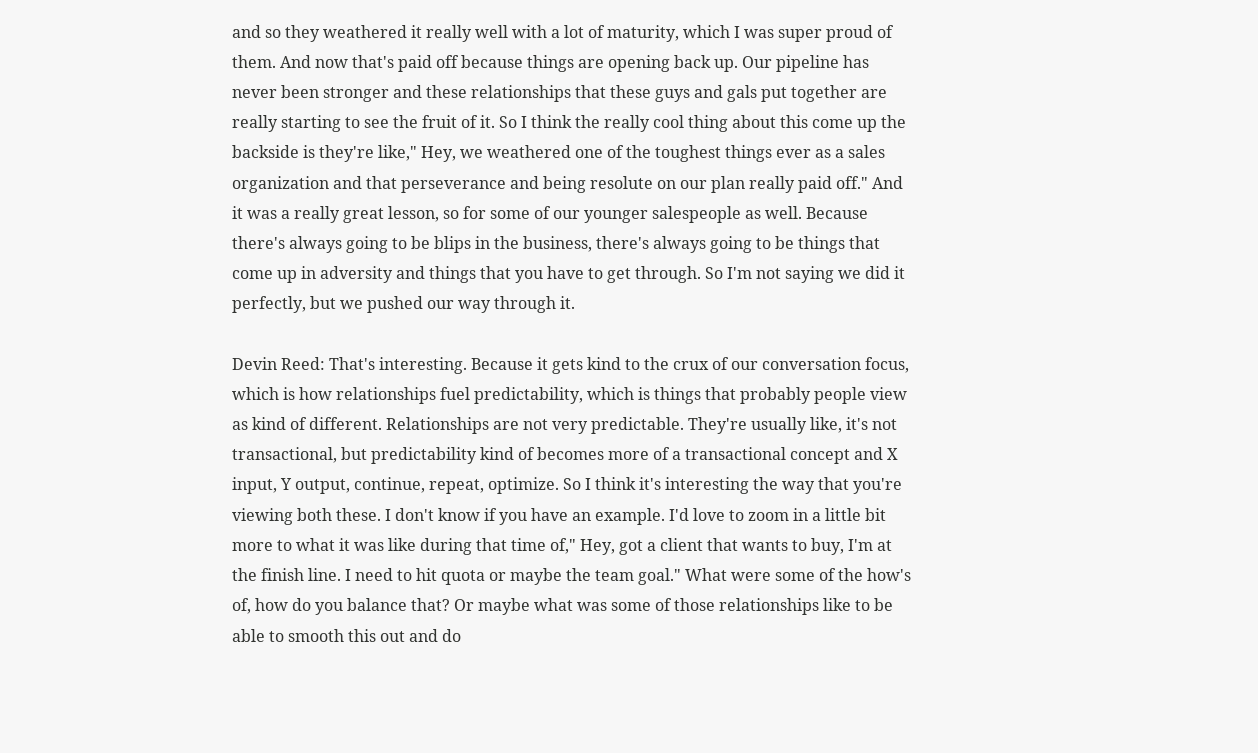and so they weathered it really well with a lot of maturity, which I was super proud of them. And now that's paid off because things are opening back up. Our pipeline has never been stronger and these relationships that these guys and gals put together are really starting to see the fruit of it. So I think the really cool thing about this come up the backside is they're like," Hey, we weathered one of the toughest things ever as a sales organization and that perseverance and being resolute on our plan really paid off." And it was a really great lesson, so for some of our younger salespeople as well. Because there's always going to be blips in the business, there's always going to be things that come up in adversity and things that you have to get through. So I'm not saying we did it perfectly, but we pushed our way through it.

Devin Reed: That's interesting. Because it gets kind to the crux of our conversation focus, which is how relationships fuel predictability, which is things that probably people view as kind of different. Relationships are not very predictable. They're usually like, it's not transactional, but predictability kind of becomes more of a transactional concept and X input, Y output, continue, repeat, optimize. So I think it's interesting the way that you're viewing both these. I don't know if you have an example. I'd love to zoom in a little bit more to what it was like during that time of," Hey, got a client that wants to buy, I'm at the finish line. I need to hit quota or maybe the team goal." What were some of the how's of, how do you balance that? Or maybe what was some of those relationships like to be able to smooth this out and do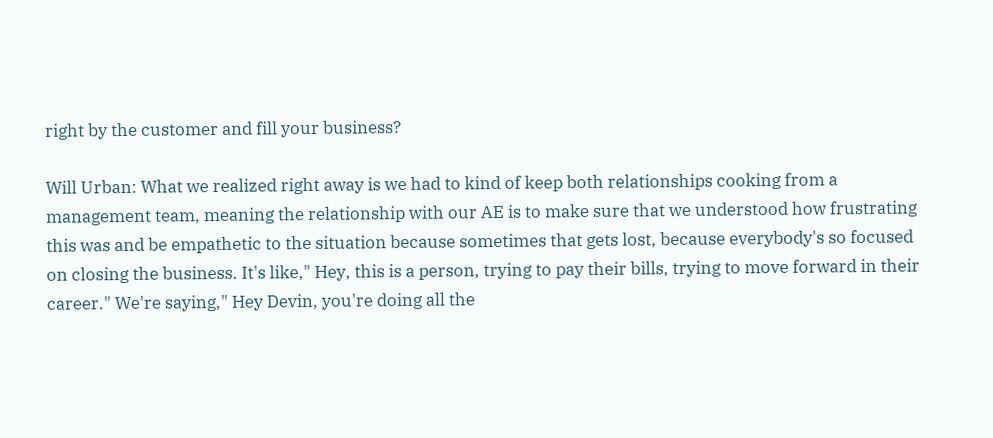right by the customer and fill your business?

Will Urban: What we realized right away is we had to kind of keep both relationships cooking from a management team, meaning the relationship with our AE is to make sure that we understood how frustrating this was and be empathetic to the situation because sometimes that gets lost, because everybody's so focused on closing the business. It's like," Hey, this is a person, trying to pay their bills, trying to move forward in their career." We're saying," Hey Devin, you're doing all the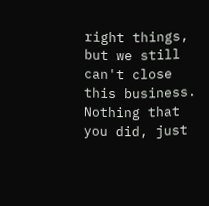right things, but we still can't close this business. Nothing that you did, just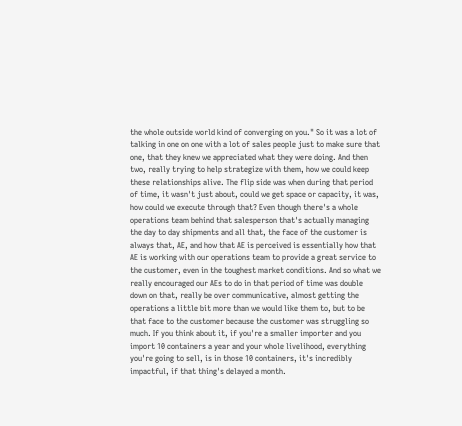the whole outside world kind of converging on you." So it was a lot of talking in one on one with a lot of sales people just to make sure that one, that they knew we appreciated what they were doing. And then two, really trying to help strategize with them, how we could keep these relationships alive. The flip side was when during that period of time, it wasn't just about, could we get space or capacity, it was, how could we execute through that? Even though there's a whole operations team behind that salesperson that's actually managing the day to day shipments and all that, the face of the customer is always that, AE, and how that AE is perceived is essentially how that AE is working with our operations team to provide a great service to the customer, even in the toughest market conditions. And so what we really encouraged our AEs to do in that period of time was double down on that, really be over communicative, almost getting the operations a little bit more than we would like them to, but to be that face to the customer because the customer was struggling so much. If you think about it, if you're a smaller importer and you import 10 containers a year and your whole livelihood, everything you're going to sell, is in those 10 containers, it's incredibly impactful, if that thing's delayed a month.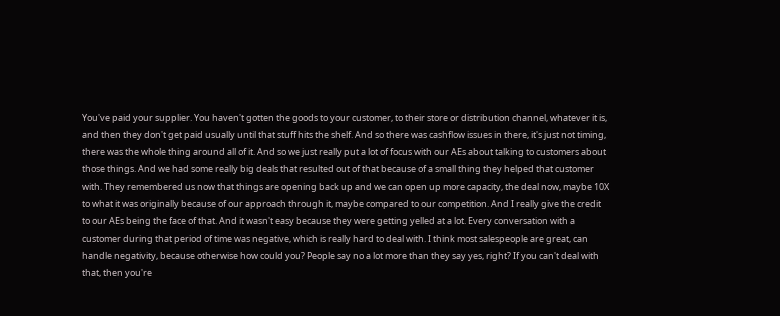You've paid your supplier. You haven't gotten the goods to your customer, to their store or distribution channel, whatever it is, and then they don't get paid usually until that stuff hits the shelf. And so there was cashflow issues in there, it's just not timing, there was the whole thing around all of it. And so we just really put a lot of focus with our AEs about talking to customers about those things. And we had some really big deals that resulted out of that because of a small thing they helped that customer with. They remembered us now that things are opening back up and we can open up more capacity, the deal now, maybe 10X to what it was originally because of our approach through it, maybe compared to our competition. And I really give the credit to our AEs being the face of that. And it wasn't easy because they were getting yelled at a lot. Every conversation with a customer during that period of time was negative, which is really hard to deal with. I think most salespeople are great, can handle negativity, because otherwise how could you? People say no a lot more than they say yes, right? If you can't deal with that, then you're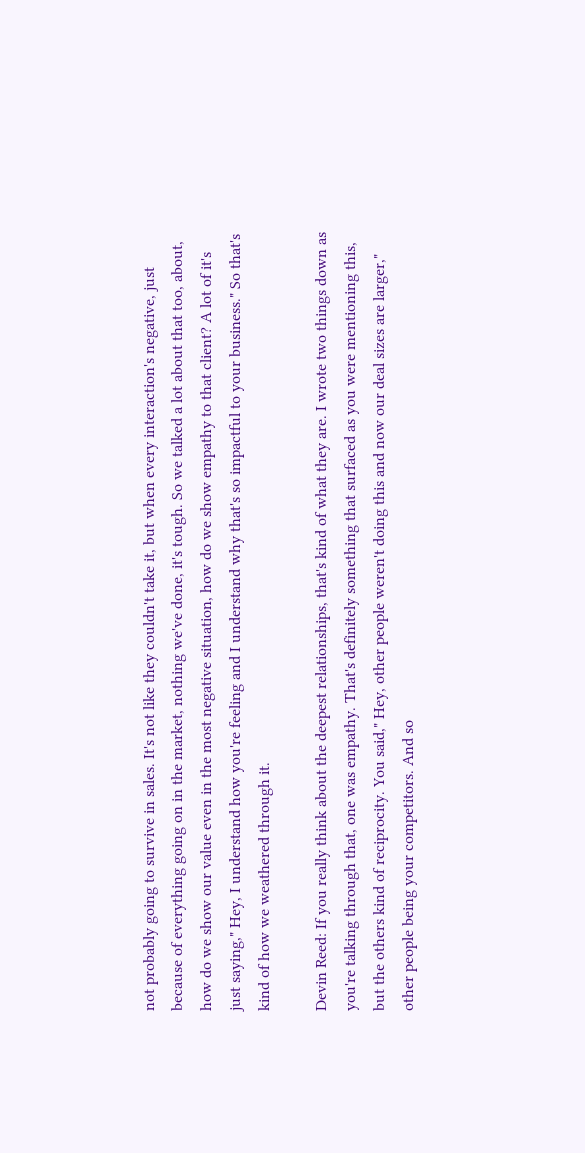not probably going to survive in sales. It's not like they couldn't take it, but when every interaction's negative, just because of everything going on in the market, nothing we've done, it's tough. So we talked a lot about that too, about, how do we show our value even in the most negative situation, how do we show empathy to that client? A lot of it's just saying," Hey, I understand how you're feeling and I understand why that's so impactful to your business." So that's kind of how we weathered through it.

Devin Reed: If you really think about the deepest relationships, that's kind of what they are. I wrote two things down as you're talking through that, one was empathy. That's definitely something that surfaced as you were mentioning this, but the others kind of reciprocity. You said," Hey, other people weren't doing this and now our deal sizes are larger," other people being your competitors. And so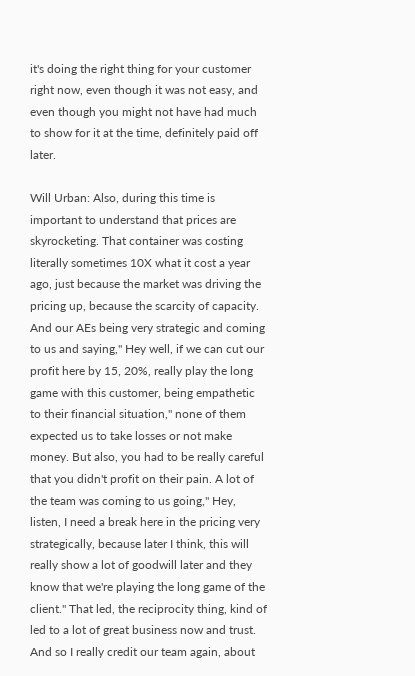it's doing the right thing for your customer right now, even though it was not easy, and even though you might not have had much to show for it at the time, definitely paid off later.

Will Urban: Also, during this time is important to understand that prices are skyrocketing. That container was costing literally sometimes 10X what it cost a year ago, just because the market was driving the pricing up, because the scarcity of capacity. And our AEs being very strategic and coming to us and saying," Hey well, if we can cut our profit here by 15, 20%, really play the long game with this customer, being empathetic to their financial situation," none of them expected us to take losses or not make money. But also, you had to be really careful that you didn't profit on their pain. A lot of the team was coming to us going," Hey, listen, I need a break here in the pricing very strategically, because later I think, this will really show a lot of goodwill later and they know that we're playing the long game of the client." That led, the reciprocity thing, kind of led to a lot of great business now and trust. And so I really credit our team again, about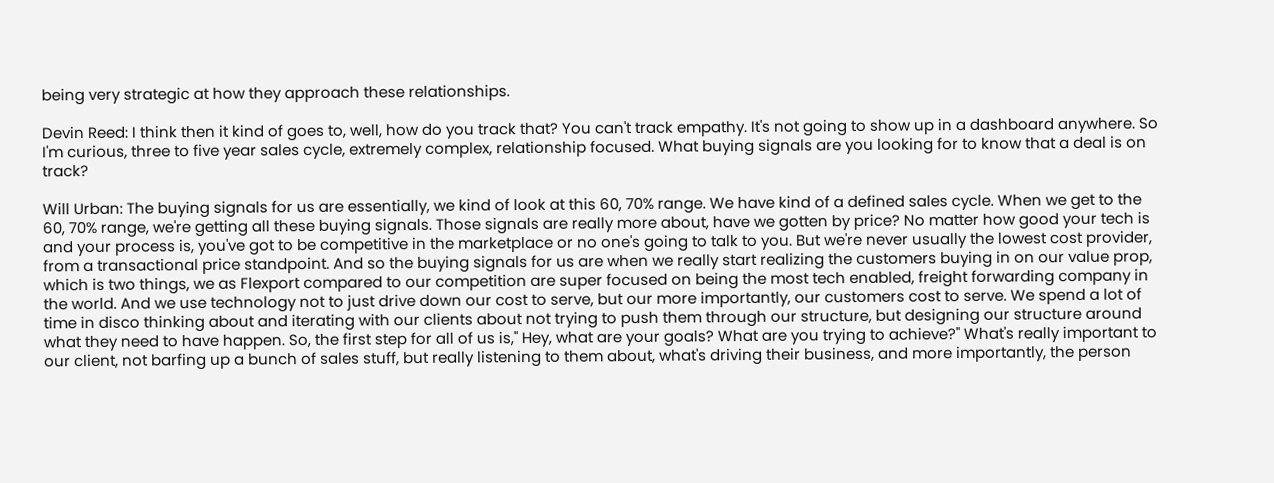being very strategic at how they approach these relationships.

Devin Reed: I think then it kind of goes to, well, how do you track that? You can't track empathy. It's not going to show up in a dashboard anywhere. So I'm curious, three to five year sales cycle, extremely complex, relationship focused. What buying signals are you looking for to know that a deal is on track?

Will Urban: The buying signals for us are essentially, we kind of look at this 60, 70% range. We have kind of a defined sales cycle. When we get to the 60, 70% range, we're getting all these buying signals. Those signals are really more about, have we gotten by price? No matter how good your tech is and your process is, you've got to be competitive in the marketplace or no one's going to talk to you. But we're never usually the lowest cost provider, from a transactional price standpoint. And so the buying signals for us are when we really start realizing the customers buying in on our value prop, which is two things, we as Flexport compared to our competition are super focused on being the most tech enabled, freight forwarding company in the world. And we use technology not to just drive down our cost to serve, but our more importantly, our customers cost to serve. We spend a lot of time in disco thinking about and iterating with our clients about not trying to push them through our structure, but designing our structure around what they need to have happen. So, the first step for all of us is," Hey, what are your goals? What are you trying to achieve?" What's really important to our client, not barfing up a bunch of sales stuff, but really listening to them about, what's driving their business, and more importantly, the person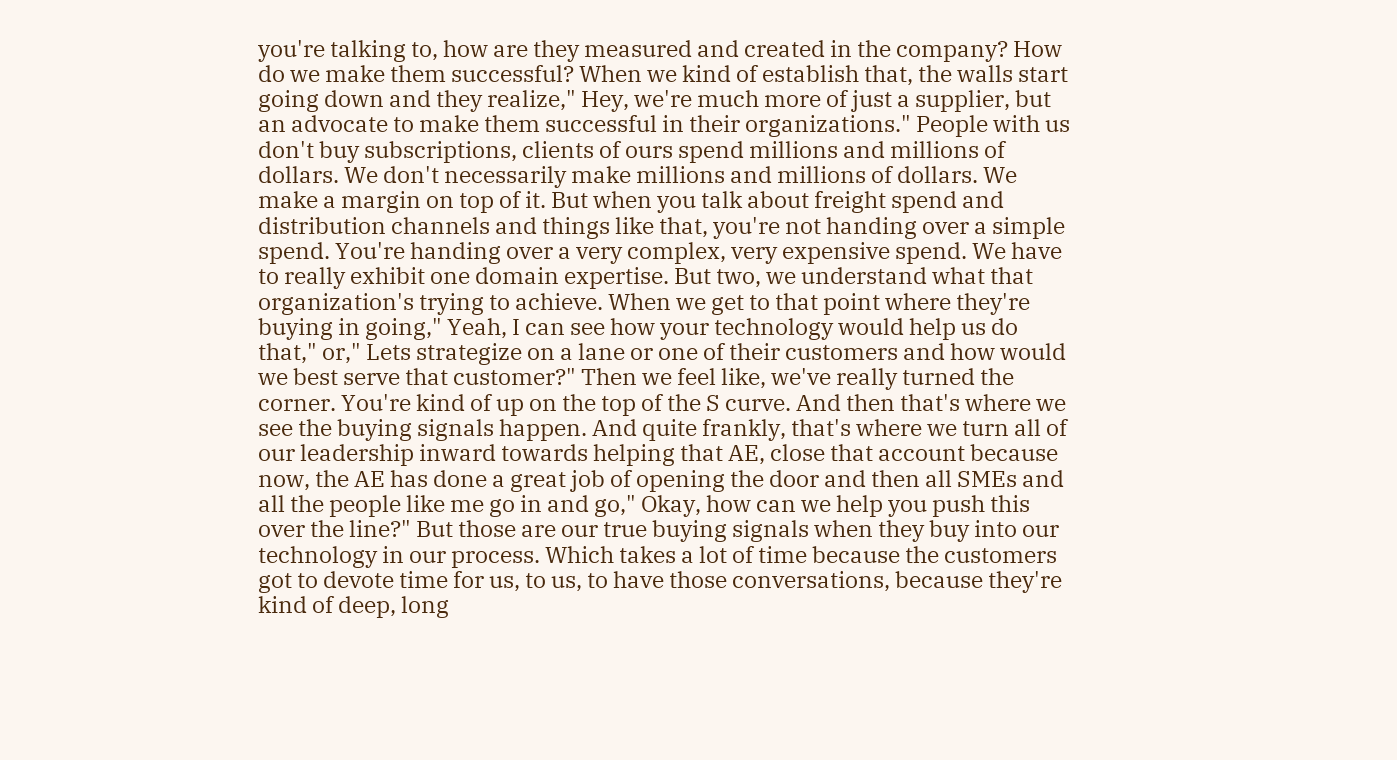you're talking to, how are they measured and created in the company? How do we make them successful? When we kind of establish that, the walls start going down and they realize," Hey, we're much more of just a supplier, but an advocate to make them successful in their organizations." People with us don't buy subscriptions, clients of ours spend millions and millions of dollars. We don't necessarily make millions and millions of dollars. We make a margin on top of it. But when you talk about freight spend and distribution channels and things like that, you're not handing over a simple spend. You're handing over a very complex, very expensive spend. We have to really exhibit one domain expertise. But two, we understand what that organization's trying to achieve. When we get to that point where they're buying in going," Yeah, I can see how your technology would help us do that," or," Lets strategize on a lane or one of their customers and how would we best serve that customer?" Then we feel like, we've really turned the corner. You're kind of up on the top of the S curve. And then that's where we see the buying signals happen. And quite frankly, that's where we turn all of our leadership inward towards helping that AE, close that account because now, the AE has done a great job of opening the door and then all SMEs and all the people like me go in and go," Okay, how can we help you push this over the line?" But those are our true buying signals when they buy into our technology in our process. Which takes a lot of time because the customers got to devote time for us, to us, to have those conversations, because they're kind of deep, long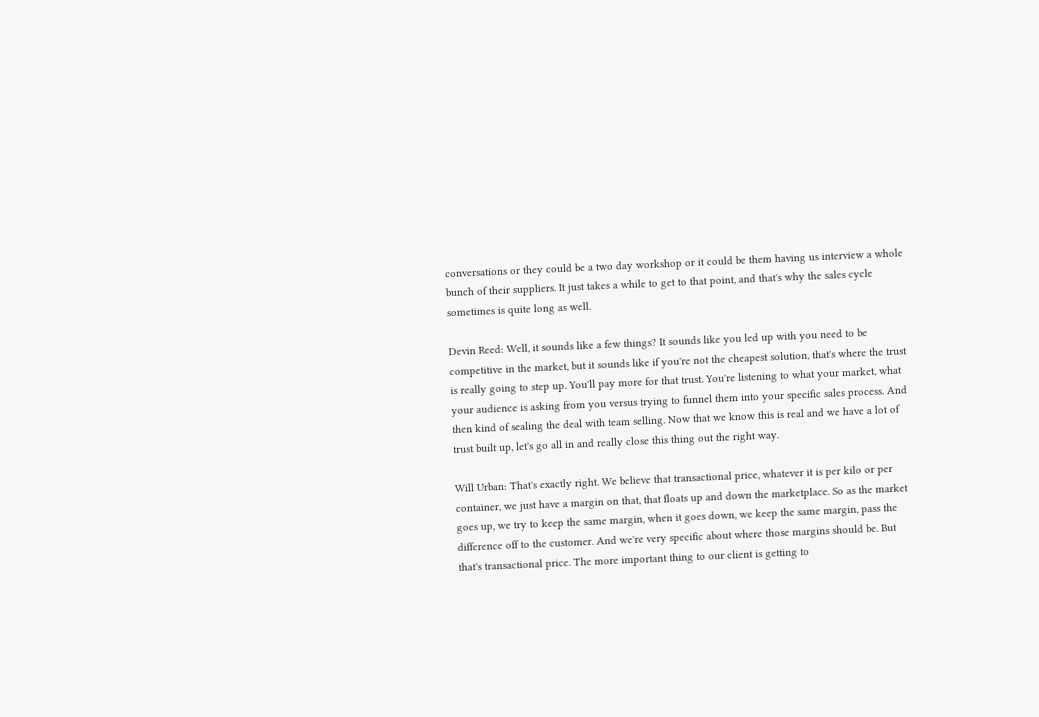conversations or they could be a two day workshop or it could be them having us interview a whole bunch of their suppliers. It just takes a while to get to that point, and that's why the sales cycle sometimes is quite long as well.

Devin Reed: Well, it sounds like a few things? It sounds like you led up with you need to be competitive in the market, but it sounds like if you're not the cheapest solution, that's where the trust is really going to step up. You'll pay more for that trust. You're listening to what your market, what your audience is asking from you versus trying to funnel them into your specific sales process. And then kind of sealing the deal with team selling. Now that we know this is real and we have a lot of trust built up, let's go all in and really close this thing out the right way.

Will Urban: That's exactly right. We believe that transactional price, whatever it is per kilo or per container, we just have a margin on that, that floats up and down the marketplace. So as the market goes up, we try to keep the same margin, when it goes down, we keep the same margin, pass the difference off to the customer. And we're very specific about where those margins should be. But that's transactional price. The more important thing to our client is getting to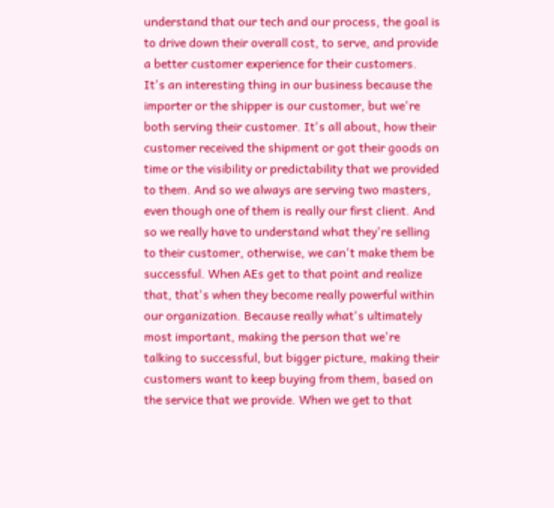understand that our tech and our process, the goal is to drive down their overall cost, to serve, and provide a better customer experience for their customers. It's an interesting thing in our business because the importer or the shipper is our customer, but we're both serving their customer. It's all about, how their customer received the shipment or got their goods on time or the visibility or predictability that we provided to them. And so we always are serving two masters, even though one of them is really our first client. And so we really have to understand what they're selling to their customer, otherwise, we can't make them be successful. When AEs get to that point and realize that, that's when they become really powerful within our organization. Because really what's ultimately most important, making the person that we're talking to successful, but bigger picture, making their customers want to keep buying from them, based on the service that we provide. When we get to that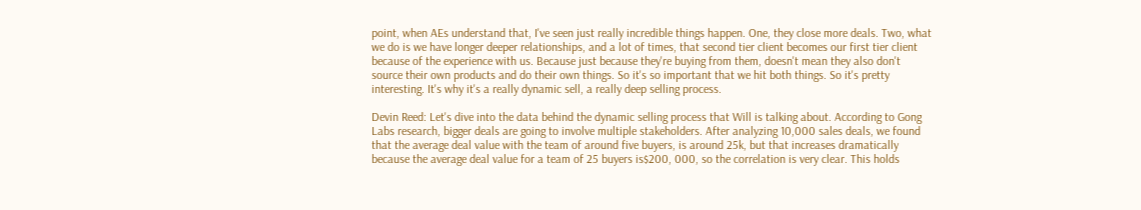point, when AEs understand that, I've seen just really incredible things happen. One, they close more deals. Two, what we do is we have longer deeper relationships, and a lot of times, that second tier client becomes our first tier client because of the experience with us. Because just because they're buying from them, doesn't mean they also don't source their own products and do their own things. So it's so important that we hit both things. So it's pretty interesting. It's why it's a really dynamic sell, a really deep selling process.

Devin Reed: Let's dive into the data behind the dynamic selling process that Will is talking about. According to Gong Labs research, bigger deals are going to involve multiple stakeholders. After analyzing 10,000 sales deals, we found that the average deal value with the team of around five buyers, is around 25k, but that increases dramatically because the average deal value for a team of 25 buyers is$200, 000, so the correlation is very clear. This holds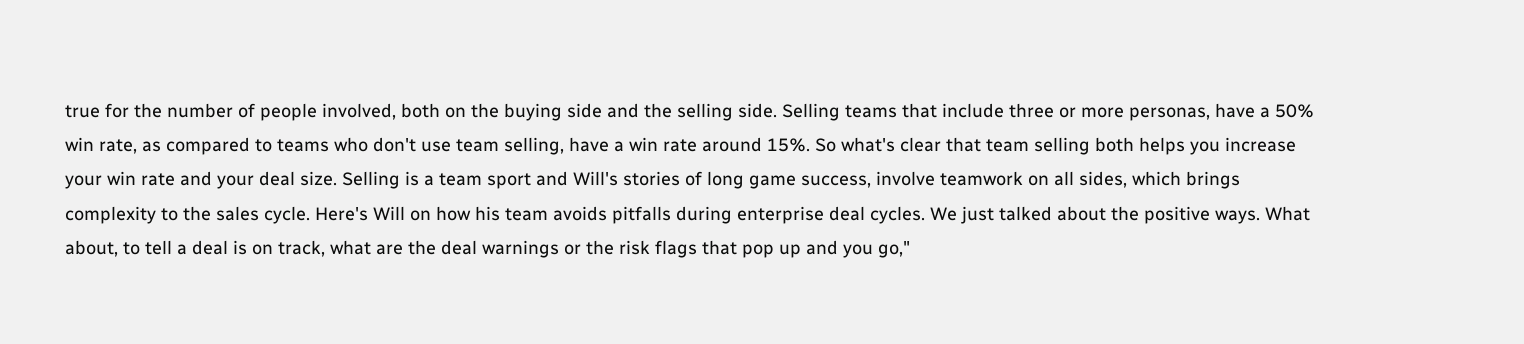true for the number of people involved, both on the buying side and the selling side. Selling teams that include three or more personas, have a 50% win rate, as compared to teams who don't use team selling, have a win rate around 15%. So what's clear that team selling both helps you increase your win rate and your deal size. Selling is a team sport and Will's stories of long game success, involve teamwork on all sides, which brings complexity to the sales cycle. Here's Will on how his team avoids pitfalls during enterprise deal cycles. We just talked about the positive ways. What about, to tell a deal is on track, what are the deal warnings or the risk flags that pop up and you go,"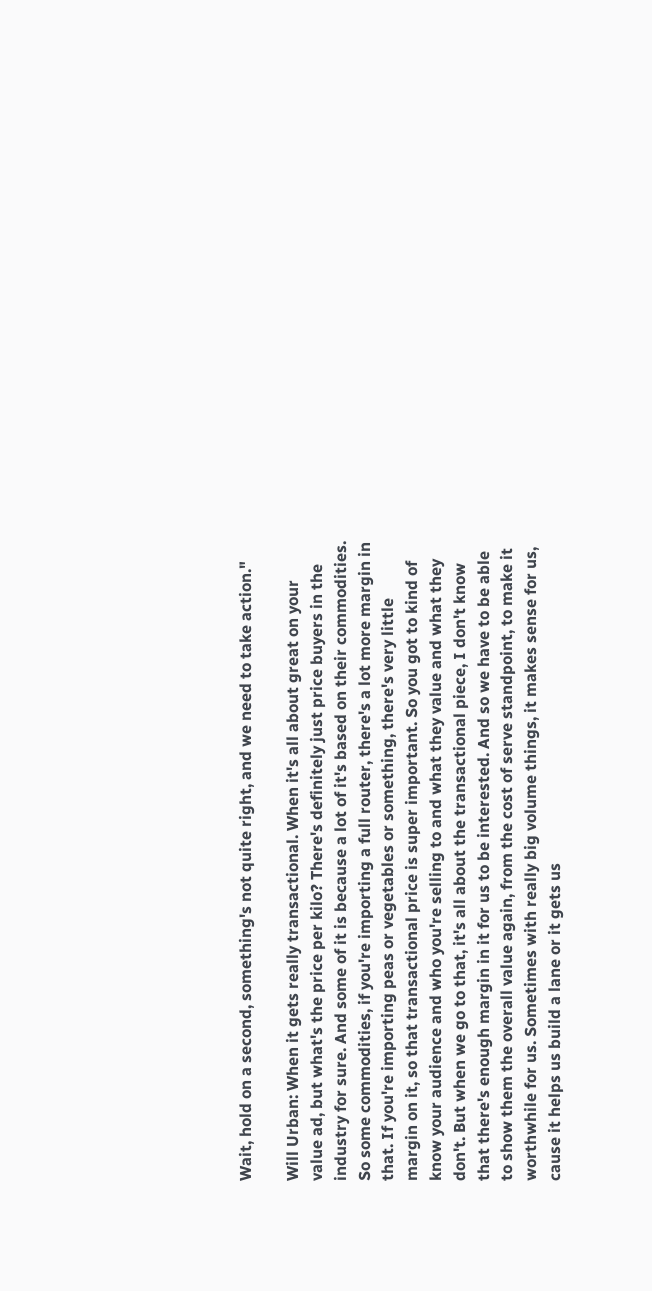Wait, hold on a second, something's not quite right, and we need to take action."

Will Urban: When it gets really transactional. When it's all about great on your value ad, but what's the price per kilo? There's definitely just price buyers in the industry for sure. And some of it is because a lot of it's based on their commodities. So some commodities, if you're importing a full router, there's a lot more margin in that. If you're importing peas or vegetables or something, there's very little margin on it, so that transactional price is super important. So you got to kind of know your audience and who you're selling to and what they value and what they don't. But when we go to that, it's all about the transactional piece, I don't know that there's enough margin in it for us to be interested. And so we have to be able to show them the overall value again, from the cost of serve standpoint, to make it worthwhile for us. Sometimes with really big volume things, it makes sense for us, cause it helps us build a lane or it gets us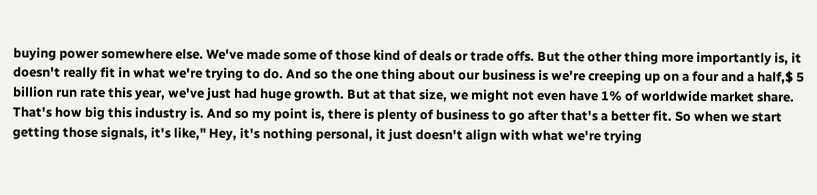buying power somewhere else. We've made some of those kind of deals or trade offs. But the other thing more importantly is, it doesn't really fit in what we're trying to do. And so the one thing about our business is we're creeping up on a four and a half,$ 5 billion run rate this year, we've just had huge growth. But at that size, we might not even have 1% of worldwide market share. That's how big this industry is. And so my point is, there is plenty of business to go after that's a better fit. So when we start getting those signals, it's like," Hey, it's nothing personal, it just doesn't align with what we're trying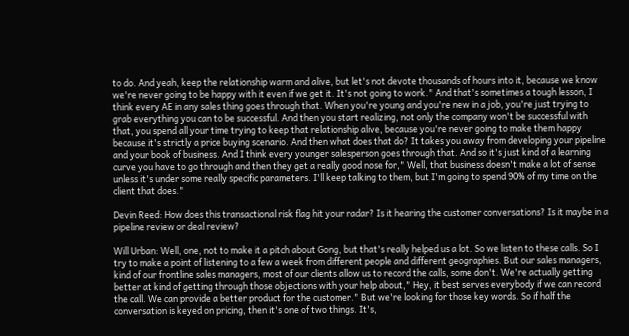to do. And yeah, keep the relationship warm and alive, but let's not devote thousands of hours into it, because we know we're never going to be happy with it even if we get it. It's not going to work." And that's sometimes a tough lesson, I think every AE in any sales thing goes through that. When you're young and you're new in a job, you're just trying to grab everything you can to be successful. And then you start realizing, not only the company won't be successful with that, you spend all your time trying to keep that relationship alive, because you're never going to make them happy because it's strictly a price buying scenario. And then what does that do? It takes you away from developing your pipeline and your book of business. And I think every younger salesperson goes through that. And so it's just kind of a learning curve you have to go through and then they get a really good nose for," Well, that business doesn't make a lot of sense unless it's under some really specific parameters. I'll keep talking to them, but I'm going to spend 90% of my time on the client that does."

Devin Reed: How does this transactional risk flag hit your radar? Is it hearing the customer conversations? Is it maybe in a pipeline review or deal review?

Will Urban: Well, one, not to make it a pitch about Gong, but that's really helped us a lot. So we listen to these calls. So I try to make a point of listening to a few a week from different people and different geographies. But our sales managers, kind of our frontline sales managers, most of our clients allow us to record the calls, some don't. We're actually getting better at kind of getting through those objections with your help about," Hey, it best serves everybody if we can record the call. We can provide a better product for the customer." But we're looking for those key words. So if half the conversation is keyed on pricing, then it's one of two things. It's,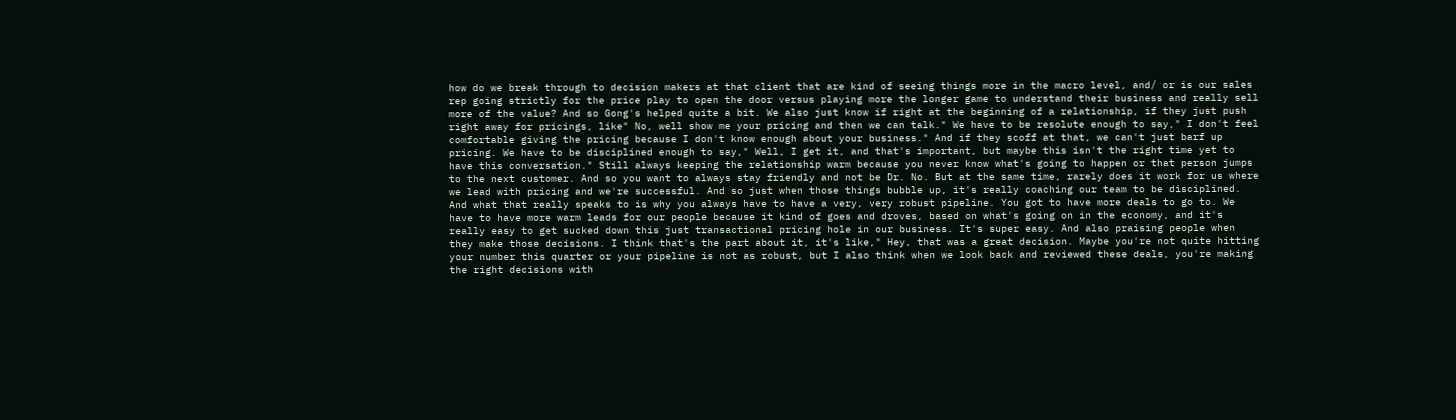how do we break through to decision makers at that client that are kind of seeing things more in the macro level, and/ or is our sales rep going strictly for the price play to open the door versus playing more the longer game to understand their business and really sell more of the value? And so Gong's helped quite a bit. We also just know if right at the beginning of a relationship, if they just push right away for pricings, like" No, well show me your pricing and then we can talk." We have to be resolute enough to say," I don't feel comfortable giving the pricing because I don't know enough about your business." And if they scoff at that, we can't just barf up pricing. We have to be disciplined enough to say," Well, I get it, and that's important, but maybe this isn't the right time yet to have this conversation." Still always keeping the relationship warm because you never know what's going to happen or that person jumps to the next customer. And so you want to always stay friendly and not be Dr. No. But at the same time, rarely does it work for us where we lead with pricing and we're successful. And so just when those things bubble up, it's really coaching our team to be disciplined. And what that really speaks to is why you always have to have a very, very robust pipeline. You got to have more deals to go to. We have to have more warm leads for our people because it kind of goes and droves, based on what's going on in the economy, and it's really easy to get sucked down this just transactional pricing hole in our business. It's super easy. And also praising people when they make those decisions. I think that's the part about it, it's like," Hey, that was a great decision. Maybe you're not quite hitting your number this quarter or your pipeline is not as robust, but I also think when we look back and reviewed these deals, you're making the right decisions with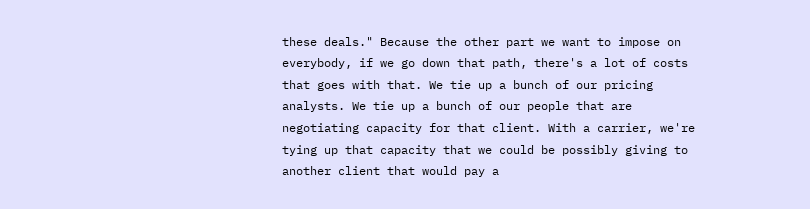these deals." Because the other part we want to impose on everybody, if we go down that path, there's a lot of costs that goes with that. We tie up a bunch of our pricing analysts. We tie up a bunch of our people that are negotiating capacity for that client. With a carrier, we're tying up that capacity that we could be possibly giving to another client that would pay a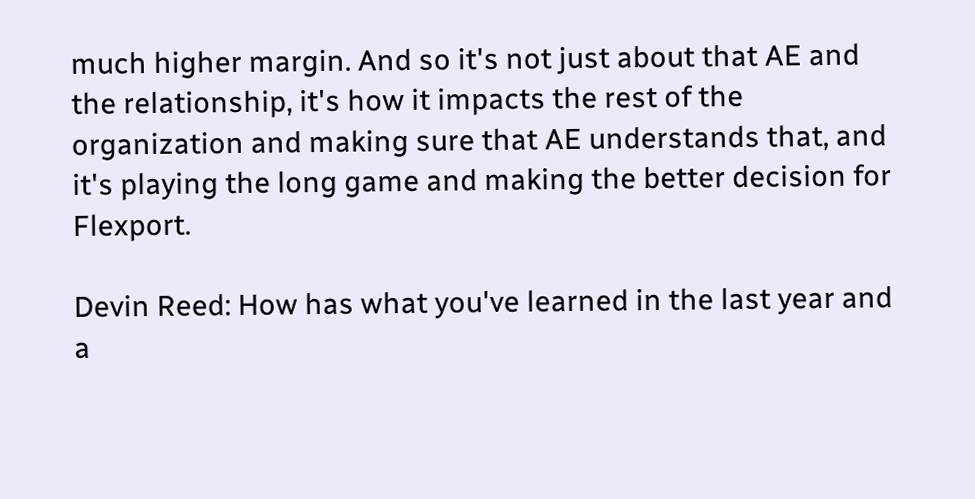much higher margin. And so it's not just about that AE and the relationship, it's how it impacts the rest of the organization and making sure that AE understands that, and it's playing the long game and making the better decision for Flexport.

Devin Reed: How has what you've learned in the last year and a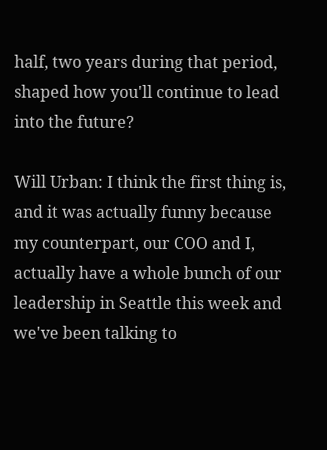half, two years during that period, shaped how you'll continue to lead into the future?

Will Urban: I think the first thing is, and it was actually funny because my counterpart, our COO and I, actually have a whole bunch of our leadership in Seattle this week and we've been talking to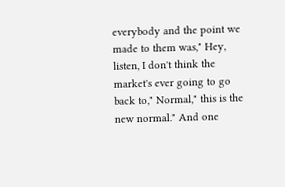everybody and the point we made to them was," Hey, listen, I don't think the market's ever going to go back to," Normal," this is the new normal." And one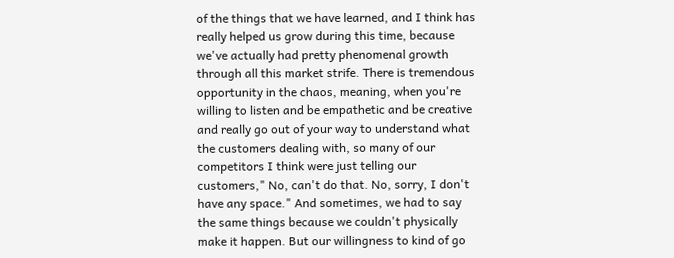of the things that we have learned, and I think has really helped us grow during this time, because we've actually had pretty phenomenal growth through all this market strife. There is tremendous opportunity in the chaos, meaning, when you're willing to listen and be empathetic and be creative and really go out of your way to understand what the customers dealing with, so many of our competitors I think were just telling our customers," No, can't do that. No, sorry, I don't have any space." And sometimes, we had to say the same things because we couldn't physically make it happen. But our willingness to kind of go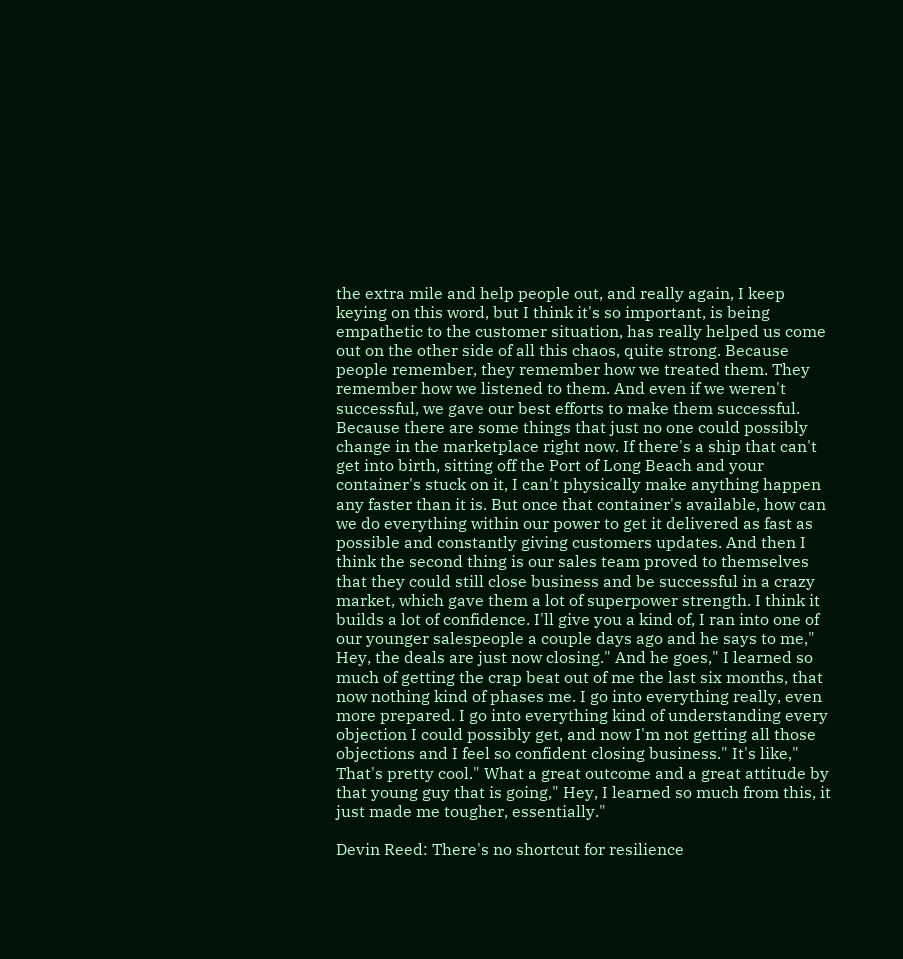the extra mile and help people out, and really again, I keep keying on this word, but I think it's so important, is being empathetic to the customer situation, has really helped us come out on the other side of all this chaos, quite strong. Because people remember, they remember how we treated them. They remember how we listened to them. And even if we weren't successful, we gave our best efforts to make them successful. Because there are some things that just no one could possibly change in the marketplace right now. If there's a ship that can't get into birth, sitting off the Port of Long Beach and your container's stuck on it, I can't physically make anything happen any faster than it is. But once that container's available, how can we do everything within our power to get it delivered as fast as possible and constantly giving customers updates. And then I think the second thing is our sales team proved to themselves that they could still close business and be successful in a crazy market, which gave them a lot of superpower strength. I think it builds a lot of confidence. I'll give you a kind of, I ran into one of our younger salespeople a couple days ago and he says to me," Hey, the deals are just now closing." And he goes," I learned so much of getting the crap beat out of me the last six months, that now nothing kind of phases me. I go into everything really, even more prepared. I go into everything kind of understanding every objection I could possibly get, and now I'm not getting all those objections and I feel so confident closing business." It's like," That's pretty cool." What a great outcome and a great attitude by that young guy that is going," Hey, I learned so much from this, it just made me tougher, essentially."

Devin Reed: There's no shortcut for resilience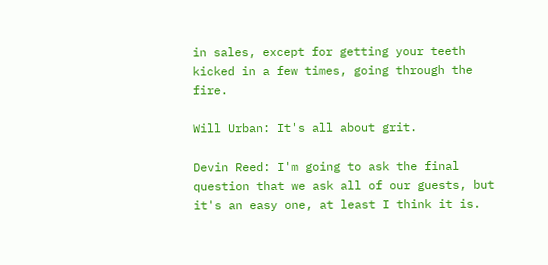in sales, except for getting your teeth kicked in a few times, going through the fire.

Will Urban: It's all about grit.

Devin Reed: I'm going to ask the final question that we ask all of our guests, but it's an easy one, at least I think it is.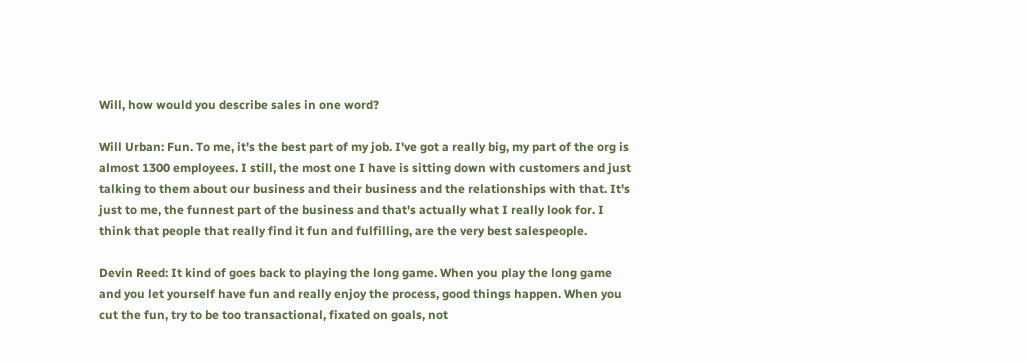Will, how would you describe sales in one word?

Will Urban: Fun. To me, it's the best part of my job. I've got a really big, my part of the org is almost 1300 employees. I still, the most one I have is sitting down with customers and just talking to them about our business and their business and the relationships with that. It's just to me, the funnest part of the business and that's actually what I really look for. I think that people that really find it fun and fulfilling, are the very best salespeople.

Devin Reed: It kind of goes back to playing the long game. When you play the long game and you let yourself have fun and really enjoy the process, good things happen. When you cut the fun, try to be too transactional, fixated on goals, not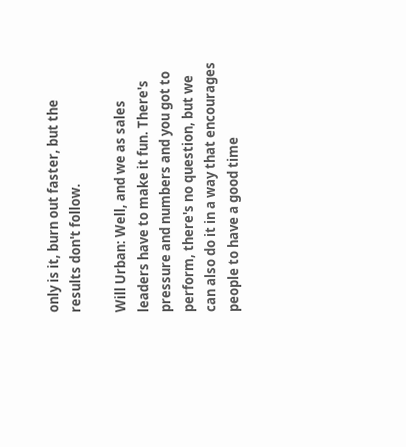only is it, burn out faster, but the results don't follow.

Will Urban: Well, and we as sales leaders have to make it fun. There's pressure and numbers and you got to perform, there's no question, but we can also do it in a way that encourages people to have a good time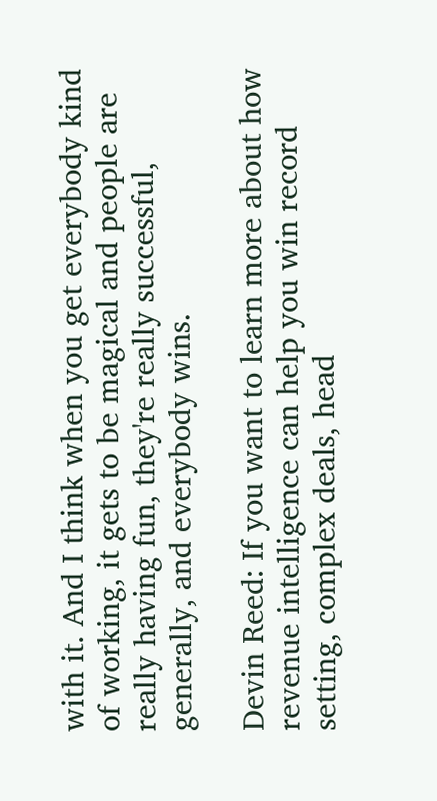with it. And I think when you get everybody kind of working, it gets to be magical and people are really having fun, they're really successful, generally, and everybody wins.

Devin Reed: If you want to learn more about how revenue intelligence can help you win record setting, complex deals, head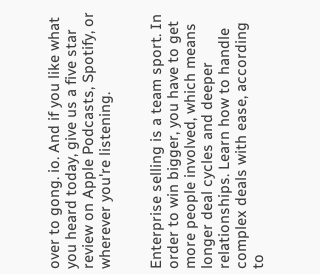over to gong. io. And if you like what you heard today, give us a five star review on Apple Podcasts, Spotify, or wherever you're listening.


Enterprise selling is a team sport. In order to win bigger, you have to get more people involved, which means longer deal cycles and deeper relationships. Learn how to handle complex deals with ease, according to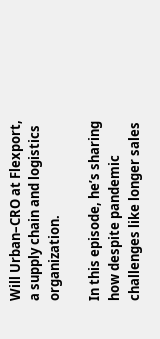Will Urban–CRO at Flexport, a supply chain and logistics organization.

In this episode, he’s sharing how despite pandemic challenges like longer sales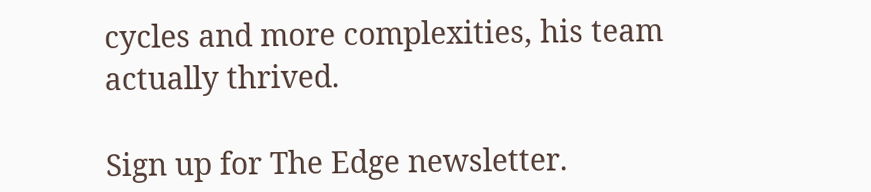cycles and more complexities, his team actually thrived.

Sign up for The Edge newsletter.